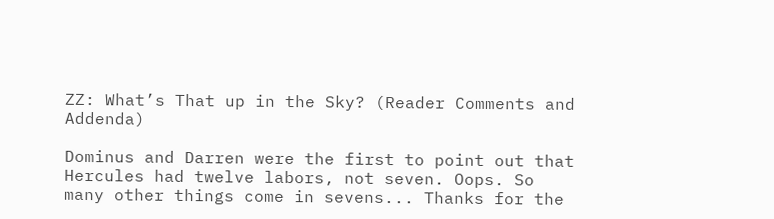ZZ: What’s That up in the Sky? (Reader Comments and Addenda)

Dominus and Darren were the first to point out that Hercules had twelve labors, not seven. Oops. So many other things come in sevens... Thanks for the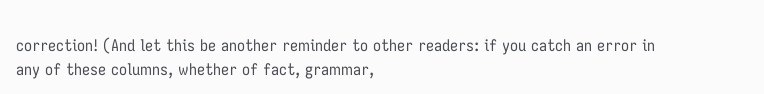correction! (And let this be another reminder to other readers: if you catch an error in any of these columns, whether of fact, grammar,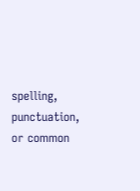spelling, punctuation, or common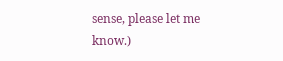sense, please let me know.)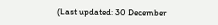(Last updated: 30 December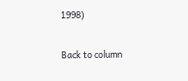1998)

Back to column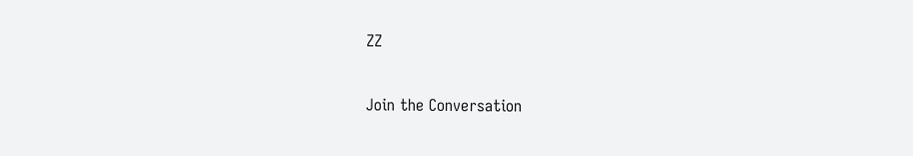ZZ

Join the Conversation